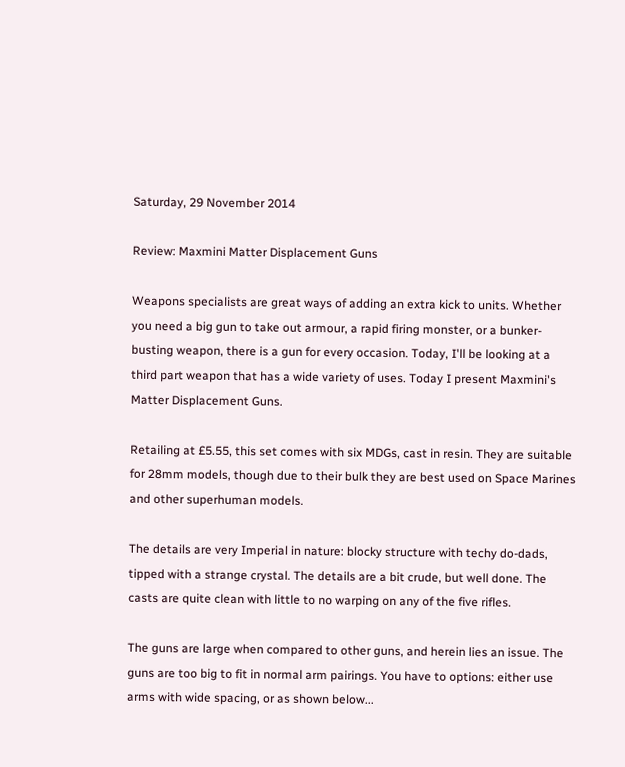Saturday, 29 November 2014

Review: Maxmini Matter Displacement Guns

Weapons specialists are great ways of adding an extra kick to units. Whether you need a big gun to take out armour, a rapid firing monster, or a bunker-busting weapon, there is a gun for every occasion. Today, I'll be looking at a third part weapon that has a wide variety of uses. Today I present Maxmini's Matter Displacement Guns.

Retailing at £5.55, this set comes with six MDGs, cast in resin. They are suitable for 28mm models, though due to their bulk they are best used on Space Marines and other superhuman models.

The details are very Imperial in nature: blocky structure with techy do-dads, tipped with a strange crystal. The details are a bit crude, but well done. The casts are quite clean with little to no warping on any of the five rifles.

The guns are large when compared to other guns, and herein lies an issue. The guns are too big to fit in normal arm pairings. You have to options: either use arms with wide spacing, or as shown below...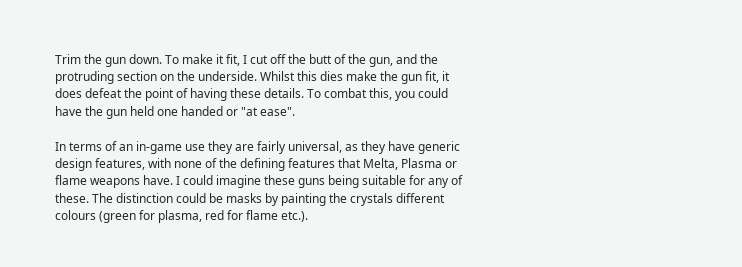Trim the gun down. To make it fit, I cut off the butt of the gun, and the protruding section on the underside. Whilst this dies make the gun fit, it does defeat the point of having these details. To combat this, you could have the gun held one handed or "at ease".

In terms of an in-game use they are fairly universal, as they have generic design features, with none of the defining features that Melta, Plasma or flame weapons have. I could imagine these guns being suitable for any of these. The distinction could be masks by painting the crystals different colours (green for plasma, red for flame etc.).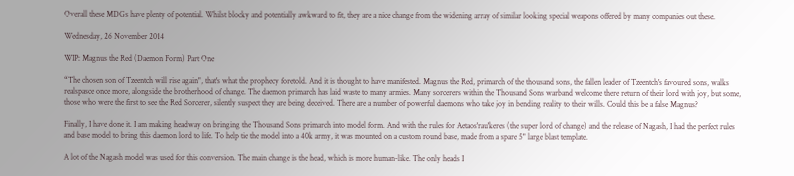Overall these MDGs have plenty of potential. Whilst blocky and potentially awkward to fit, they are a nice change from the widening array of similar looking special weapons offered by many companies out these.

Wednesday, 26 November 2014

WIP: Magnus the Red (Daemon Form) Part One

“The chosen son of Tzeentch will rise again", that's what the prophecy foretold. And it is thought to have manifested. Magnus the Red, primarch of the thousand sons, the fallen leader of Tzeentch's favoured sons, walks realspasce once more, alongside the brotherhood of change. The daemon primarch has laid waste to many armies. Many sorcerers within the Thousand Sons warband welcome there return of their lord with joy, but some, those who were the first to see the Red Sorcerer, silently suspect they are being deceived. There are a number of powerful daemons who take joy in bending reality to their wills. Could this be a false Magnus?

Finally, I have done it. I am making headway on bringing the Thousand Sons primarch into model form. And with the rules for Aetaos'rau'keres (the super lord of change) and the release of Nagash, I had the perfect rules and base model to bring this daemon lord to life. To help tie the model into a 40k army, it was mounted on a custom round base, made from a spare 5" large blast template.

A lot of the Nagash model was used for this conversion. The main change is the head, which is more human-like. The only heads I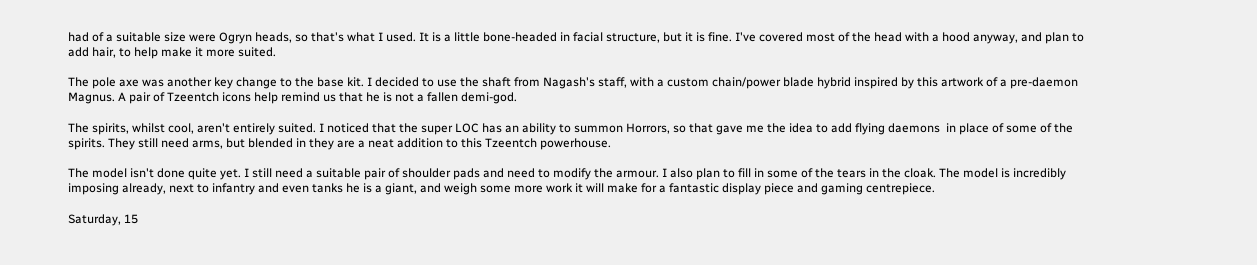had of a suitable size were Ogryn heads, so that's what I used. It is a little bone-headed in facial structure, but it is fine. I've covered most of the head with a hood anyway, and plan to add hair, to help make it more suited.

The pole axe was another key change to the base kit. I decided to use the shaft from Nagash's staff, with a custom chain/power blade hybrid inspired by this artwork of a pre-daemon Magnus. A pair of Tzeentch icons help remind us that he is not a fallen demi-god.

The spirits, whilst cool, aren't entirely suited. I noticed that the super LOC has an ability to summon Horrors, so that gave me the idea to add flying daemons  in place of some of the spirits. They still need arms, but blended in they are a neat addition to this Tzeentch powerhouse.

The model isn't done quite yet. I still need a suitable pair of shoulder pads and need to modify the armour. I also plan to fill in some of the tears in the cloak. The model is incredibly imposing already, next to infantry and even tanks he is a giant, and weigh some more work it will make for a fantastic display piece and gaming centrepiece.

Saturday, 15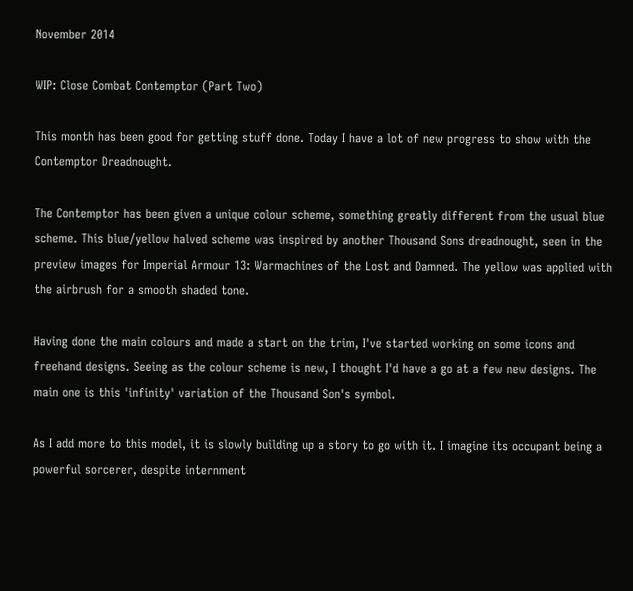November 2014

WIP: Close Combat Contemptor (Part Two)

This month has been good for getting stuff done. Today I have a lot of new progress to show with the Contemptor Dreadnought.

The Contemptor has been given a unique colour scheme, something greatly different from the usual blue scheme. This blue/yellow halved scheme was inspired by another Thousand Sons dreadnought, seen in the preview images for Imperial Armour 13: Warmachines of the Lost and Damned. The yellow was applied with the airbrush for a smooth shaded tone.

Having done the main colours and made a start on the trim, I've started working on some icons and freehand designs. Seeing as the colour scheme is new, I thought I'd have a go at a few new designs. The main one is this 'infinity' variation of the Thousand Son's symbol.

As I add more to this model, it is slowly building up a story to go with it. I imagine its occupant being a powerful sorcerer, despite internment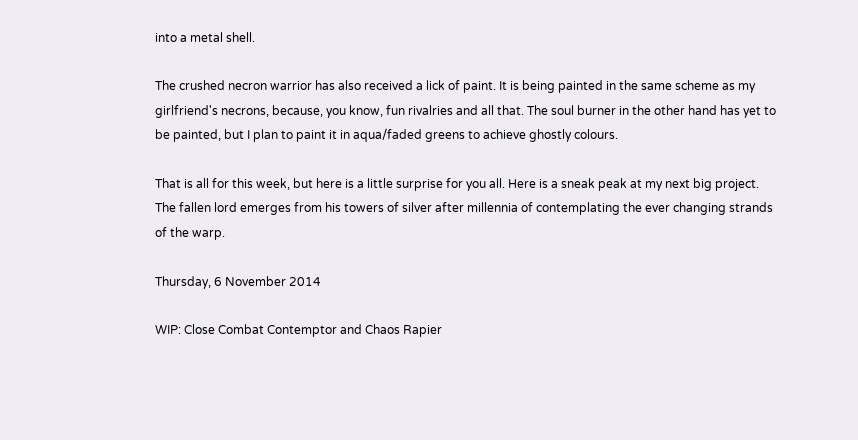into a metal shell.

The crushed necron warrior has also received a lick of paint. It is being painted in the same scheme as my girlfriend's necrons, because, you know, fun rivalries and all that. The soul burner in the other hand has yet to be painted, but I plan to paint it in aqua/faded greens to achieve ghostly colours.

That is all for this week, but here is a little surprise for you all. Here is a sneak peak at my next big project. The fallen lord emerges from his towers of silver after millennia of contemplating the ever changing strands of the warp.

Thursday, 6 November 2014

WIP: Close Combat Contemptor and Chaos Rapier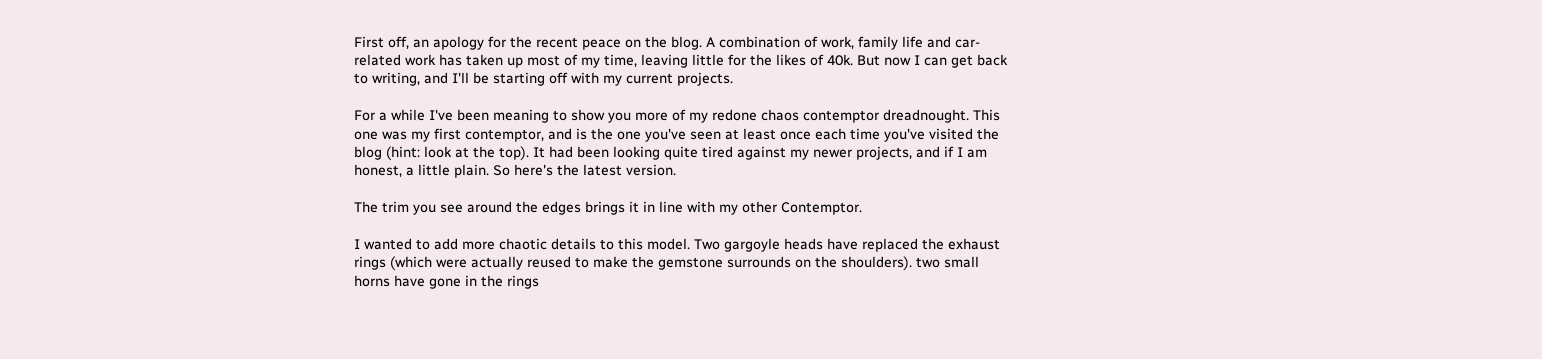First off, an apology for the recent peace on the blog. A combination of work, family life and car-related work has taken up most of my time, leaving little for the likes of 40k. But now I can get back to writing, and I'll be starting off with my current projects.

For a while I've been meaning to show you more of my redone chaos contemptor dreadnought. This one was my first contemptor, and is the one you've seen at least once each time you've visited the blog (hint: look at the top). It had been looking quite tired against my newer projects, and if I am honest, a little plain. So here's the latest version.

The trim you see around the edges brings it in line with my other Contemptor.

I wanted to add more chaotic details to this model. Two gargoyle heads have replaced the exhaust rings (which were actually reused to make the gemstone surrounds on the shoulders). two small horns have gone in the rings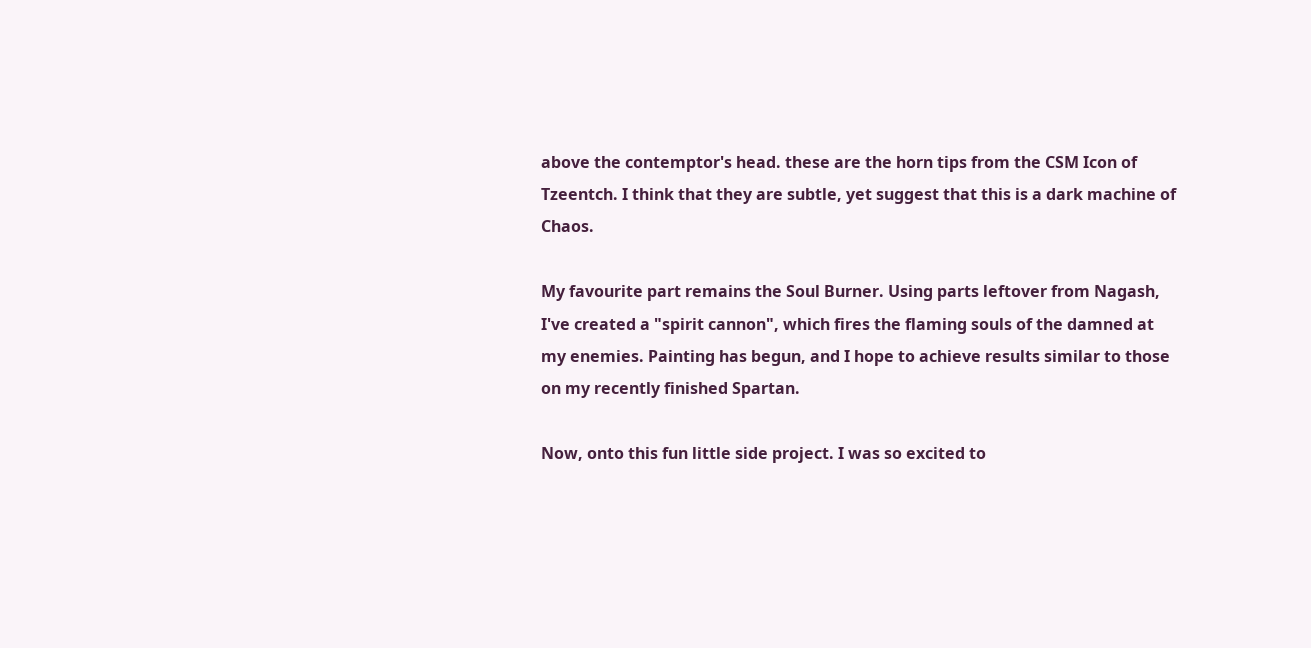above the contemptor's head. these are the horn tips from the CSM Icon of Tzeentch. I think that they are subtle, yet suggest that this is a dark machine of Chaos.

My favourite part remains the Soul Burner. Using parts leftover from Nagash, I've created a "spirit cannon", which fires the flaming souls of the damned at my enemies. Painting has begun, and I hope to achieve results similar to those on my recently finished Spartan.

Now, onto this fun little side project. I was so excited to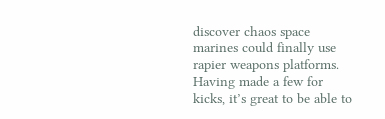discover chaos space marines could finally use rapier weapons platforms. Having made a few for kicks, it’s great to be able to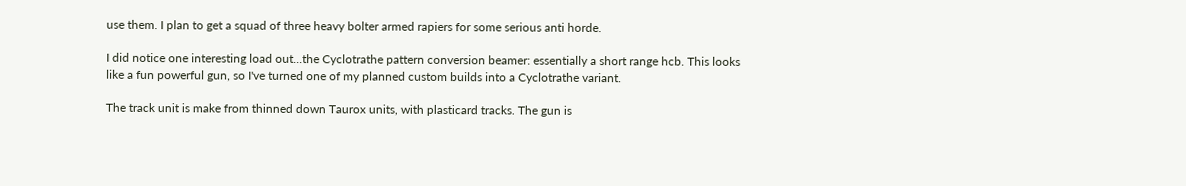use them. I plan to get a squad of three heavy bolter armed rapiers for some serious anti horde.

I did notice one interesting load out...the Cyclotrathe pattern conversion beamer: essentially a short range hcb. This looks like a fun powerful gun, so I've turned one of my planned custom builds into a Cyclotrathe variant.

The track unit is make from thinned down Taurox units, with plasticard tracks. The gun is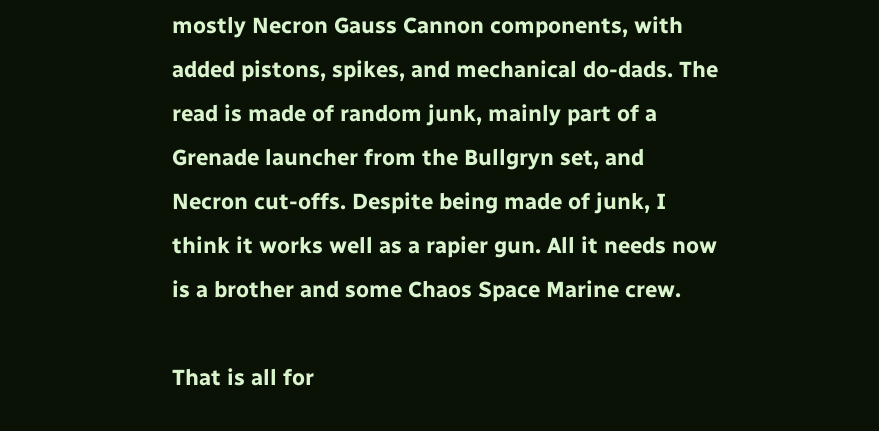mostly Necron Gauss Cannon components, with added pistons, spikes, and mechanical do-dads. The read is made of random junk, mainly part of a Grenade launcher from the Bullgryn set, and Necron cut-offs. Despite being made of junk, I think it works well as a rapier gun. All it needs now is a brother and some Chaos Space Marine crew.

That is all for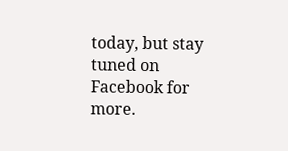today, but stay tuned on Facebook for more.